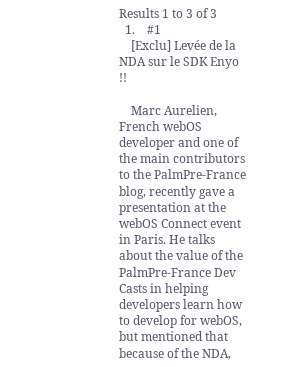Results 1 to 3 of 3
  1.    #1
    [Exclu] Levée de la NDA sur le SDK Enyo !!

    Marc Aurelien, French webOS developer and one of the main contributors to the PalmPre-France blog, recently gave a presentation at the webOS Connect event in Paris. He talks about the value of the PalmPre-France Dev Casts in helping developers learn how to develop for webOS, but mentioned that because of the NDA,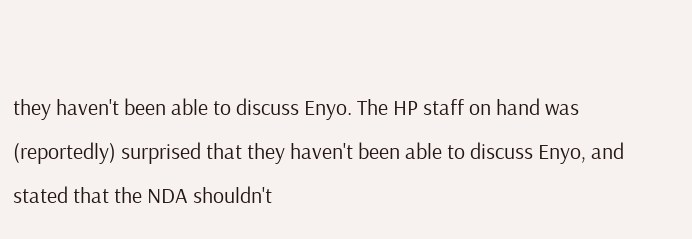they haven't been able to discuss Enyo. The HP staff on hand was (reportedly) surprised that they haven't been able to discuss Enyo, and stated that the NDA shouldn't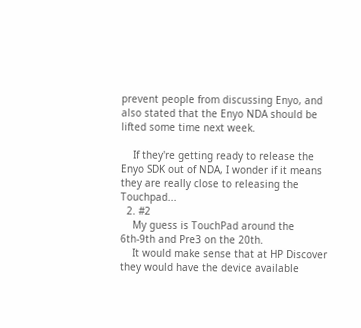prevent people from discussing Enyo, and also stated that the Enyo NDA should be lifted some time next week.

    If they're getting ready to release the Enyo SDK out of NDA, I wonder if it means they are really close to releasing the Touchpad...
  2. #2
    My guess is TouchPad around the 6th-9th and Pre3 on the 20th.
    It would make sense that at HP Discover they would have the device available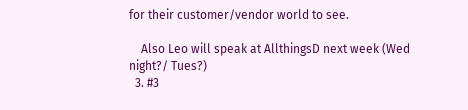for their customer/vendor world to see.

    Also Leo will speak at AllthingsD next week (Wed night?/ Tues?)
  3. #3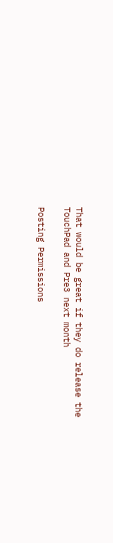That would be great if they do release the TouchPad and Pre3 next month

Posting Permissions